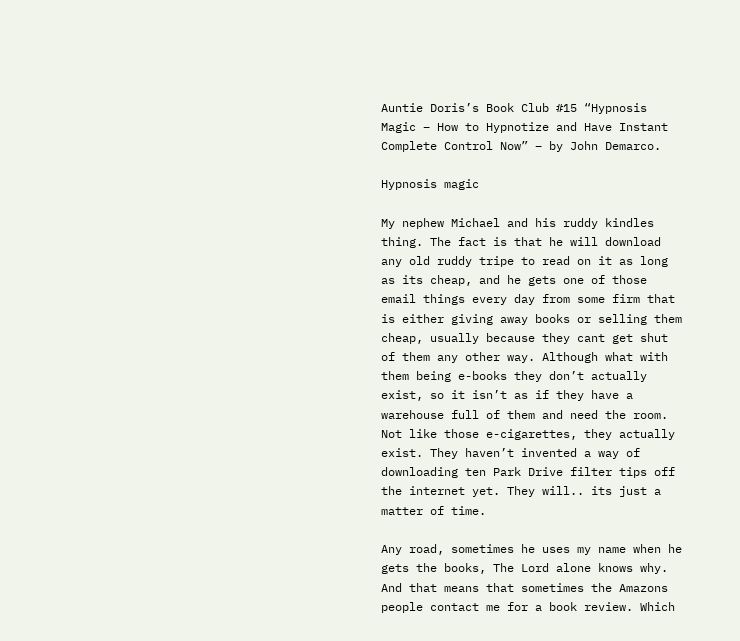Auntie Doris’s Book Club #15 “Hypnosis Magic – How to Hypnotize and Have Instant Complete Control Now” – by John Demarco.

Hypnosis magic

My nephew Michael and his ruddy kindles thing. The fact is that he will download any old ruddy tripe to read on it as long as its cheap, and he gets one of those email things every day from some firm that is either giving away books or selling them cheap, usually because they cant get shut of them any other way. Although what with them being e-books they don’t actually exist, so it isn’t as if they have a warehouse full of them and need the room. Not like those e-cigarettes, they actually exist. They haven’t invented a way of downloading ten Park Drive filter tips off the internet yet. They will.. its just a matter of time.

Any road, sometimes he uses my name when he gets the books, The Lord alone knows why. And that means that sometimes the Amazons people contact me for a book review. Which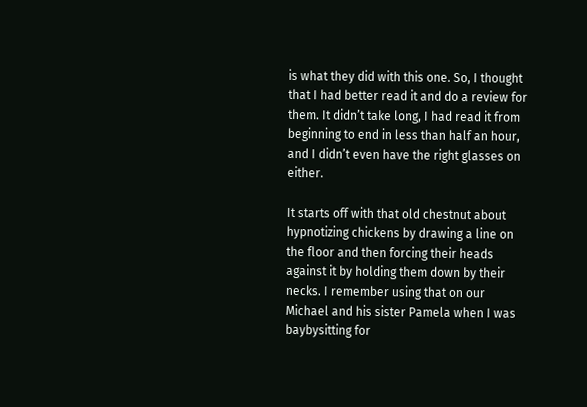is what they did with this one. So, I thought that I had better read it and do a review for them. It didn’t take long, I had read it from beginning to end in less than half an hour, and I didn’t even have the right glasses on either.

It starts off with that old chestnut about hypnotizing chickens by drawing a line on the floor and then forcing their heads against it by holding them down by their necks. I remember using that on our Michael and his sister Pamela when I was baybysitting for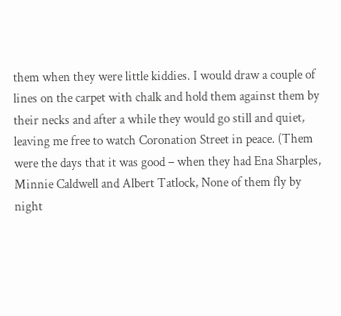them when they were little kiddies. I would draw a couple of lines on the carpet with chalk and hold them against them by their necks and after a while they would go still and quiet, leaving me free to watch Coronation Street in peace. (Them were the days that it was good – when they had Ena Sharples, Minnie Caldwell and Albert Tatlock, None of them fly by night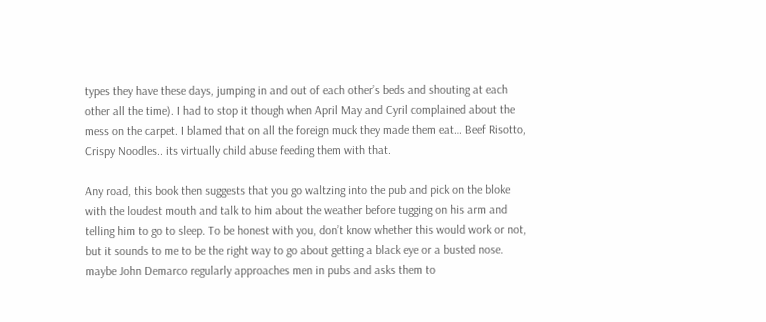types they have these days, jumping in and out of each other’s beds and shouting at each other all the time). I had to stop it though when April May and Cyril complained about the mess on the carpet. I blamed that on all the foreign muck they made them eat… Beef Risotto, Crispy Noodles.. its virtually child abuse feeding them with that.

Any road, this book then suggests that you go waltzing into the pub and pick on the bloke with the loudest mouth and talk to him about the weather before tugging on his arm and telling him to go to sleep. To be honest with you, don’t know whether this would work or not, but it sounds to me to be the right way to go about getting a black eye or a busted nose. maybe John Demarco regularly approaches men in pubs and asks them to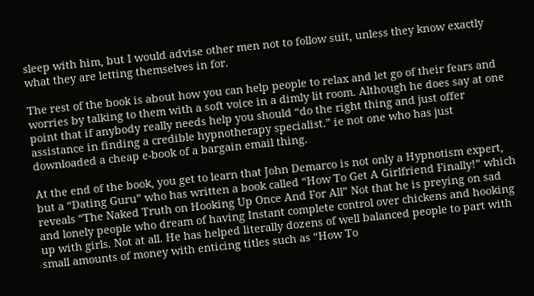sleep with him, but I would advise other men not to follow suit, unless they know exactly what they are letting themselves in for.

The rest of the book is about how you can help people to relax and let go of their fears and worries by talking to them with a soft voice in a dimly lit room. Although he does say at one point that if anybody really needs help you should “do the right thing and just offer assistance in finding a credible hypnotherapy specialist.” ie not one who has just downloaded a cheap e-book of a bargain email thing.

At the end of the book, you get to learn that John Demarco is not only a Hypnotism expert, but a “Dating Guru” who has written a book called “How To Get A Girlfriend Finally!” which reveals “The Naked Truth on Hooking Up Once And For All” Not that he is preying on sad and lonely people who dream of having Instant complete control over chickens and hooking up with girls. Not at all. He has helped literally dozens of well balanced people to part with small amounts of money with enticing titles such as “How To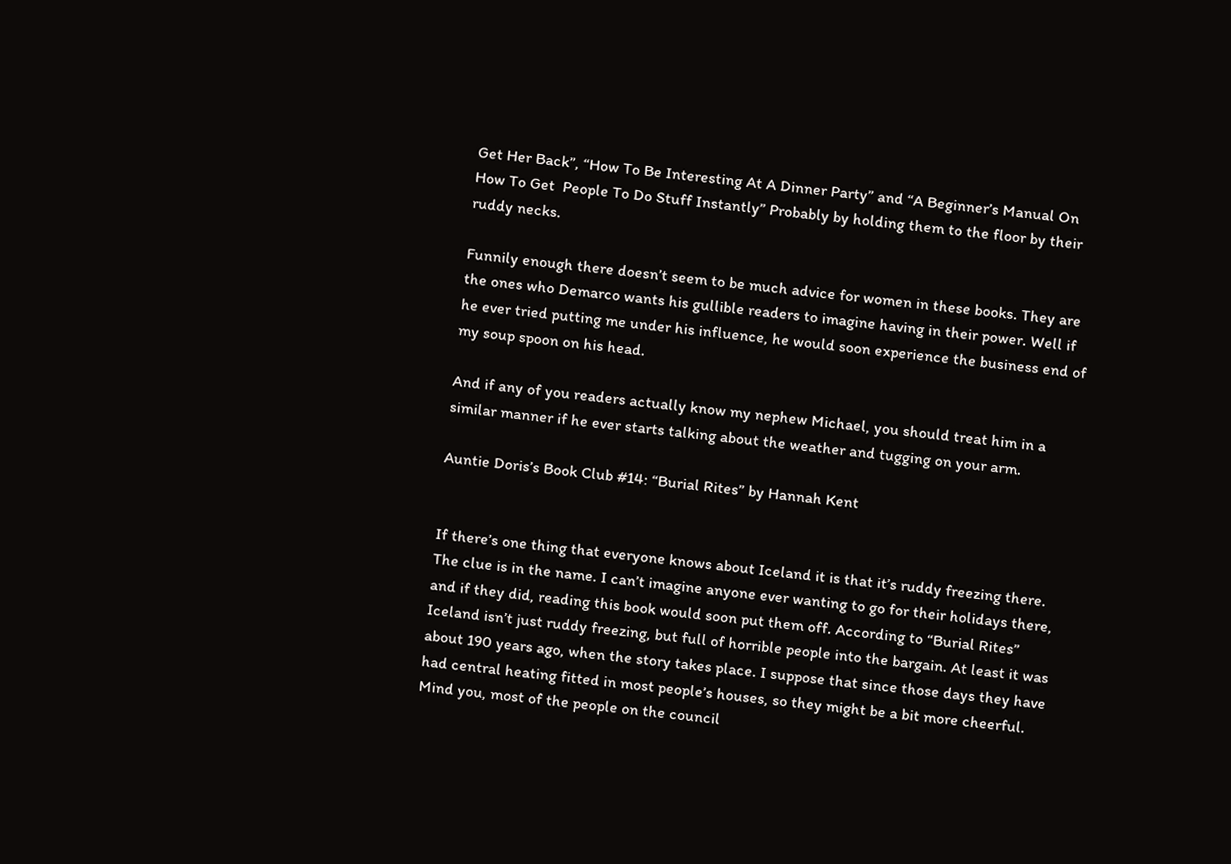Get Her Back”, “How To Be Interesting At A Dinner Party” and “A Beginner’s Manual On How To Get  People To Do Stuff Instantly” Probably by holding them to the floor by their ruddy necks.

Funnily enough there doesn’t seem to be much advice for women in these books. They are the ones who Demarco wants his gullible readers to imagine having in their power. Well if he ever tried putting me under his influence, he would soon experience the business end of my soup spoon on his head.

And if any of you readers actually know my nephew Michael, you should treat him in a similar manner if he ever starts talking about the weather and tugging on your arm.

Auntie Doris’s Book Club #14: “Burial Rites” by Hannah Kent


If there’s one thing that everyone knows about Iceland it is that it’s ruddy freezing there. The clue is in the name. I can’t imagine anyone ever wanting to go for their holidays there, and if they did, reading this book would soon put them off. According to “Burial Rites” Iceland isn’t just ruddy freezing, but full of horrible people into the bargain. At least it was about 190 years ago, when the story takes place. I suppose that since those days they have had central heating fitted in most people’s houses, so they might be a bit more cheerful. Mind you, most of the people on the council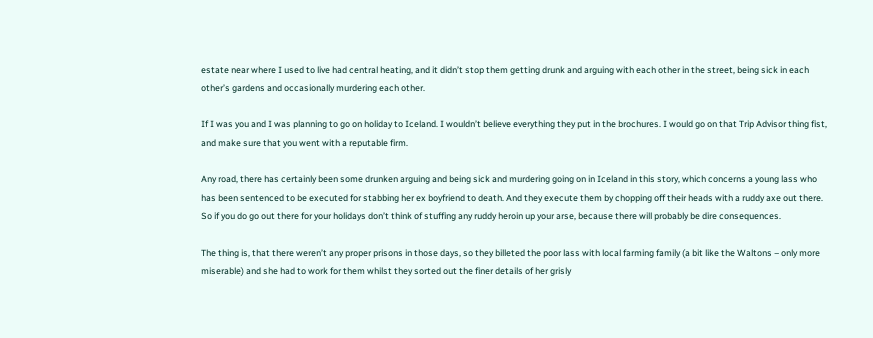estate near where I used to live had central heating, and it didn’t stop them getting drunk and arguing with each other in the street, being sick in each other’s gardens and occasionally murdering each other.

If I was you and I was planning to go on holiday to Iceland. I wouldn’t believe everything they put in the brochures. I would go on that Trip Advisor thing fist, and make sure that you went with a reputable firm.

Any road, there has certainly been some drunken arguing and being sick and murdering going on in Iceland in this story, which concerns a young lass who has been sentenced to be executed for stabbing her ex boyfriend to death. And they execute them by chopping off their heads with a ruddy axe out there. So if you do go out there for your holidays don’t think of stuffing any ruddy heroin up your arse, because there will probably be dire consequences.

The thing is, that there weren’t any proper prisons in those days, so they billeted the poor lass with local farming family (a bit like the Waltons – only more miserable) and she had to work for them whilst they sorted out the finer details of her grisly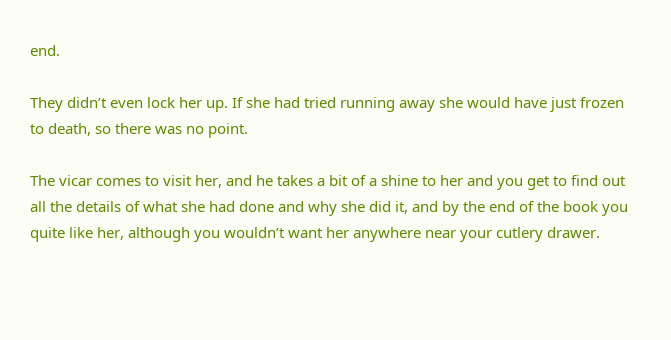end.

They didn’t even lock her up. If she had tried running away she would have just frozen to death, so there was no point.

The vicar comes to visit her, and he takes a bit of a shine to her and you get to find out all the details of what she had done and why she did it, and by the end of the book you quite like her, although you wouldn’t want her anywhere near your cutlery drawer.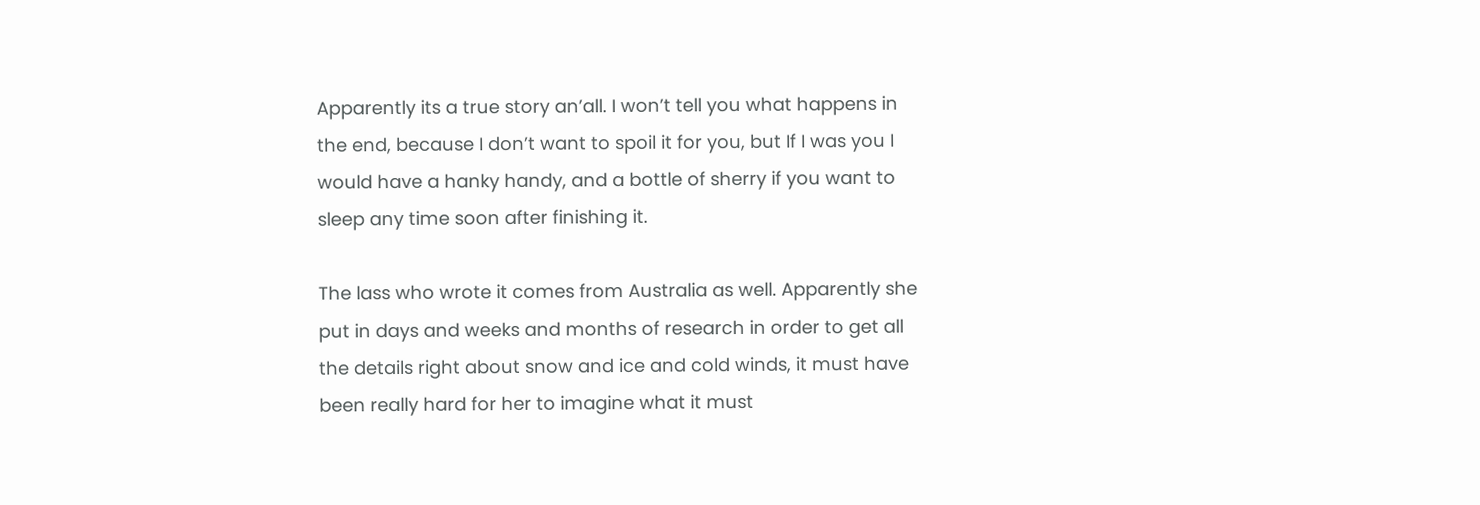Apparently its a true story an’all. I won’t tell you what happens in the end, because I don’t want to spoil it for you, but If I was you I would have a hanky handy, and a bottle of sherry if you want to sleep any time soon after finishing it.

The lass who wrote it comes from Australia as well. Apparently she put in days and weeks and months of research in order to get all the details right about snow and ice and cold winds, it must have been really hard for her to imagine what it must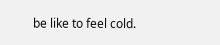be like to feel cold.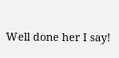Well done her I say!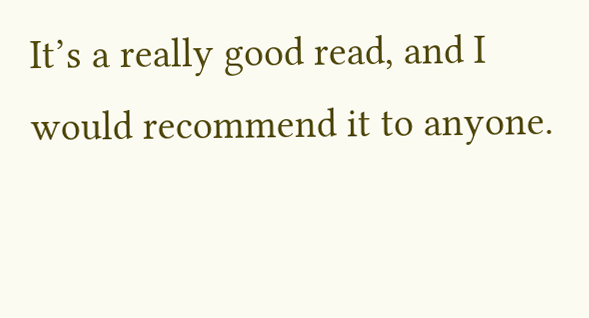It’s a really good read, and I would recommend it to anyone.